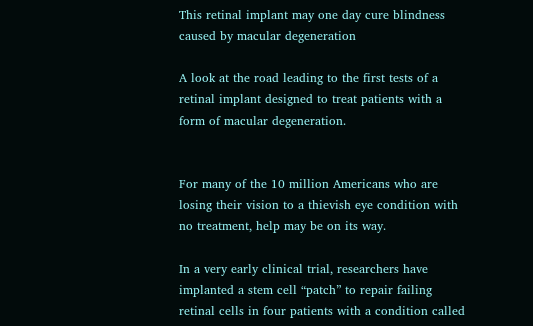This retinal implant may one day cure blindness caused by macular degeneration

A look at the road leading to the first tests of a retinal implant designed to treat patients with a form of macular degeneration.


For many of the 10 million Americans who are losing their vision to a thievish eye condition with no treatment, help may be on its way.

In a very early clinical trial, researchers have implanted a stem cell “patch” to repair failing retinal cells in four patients with a condition called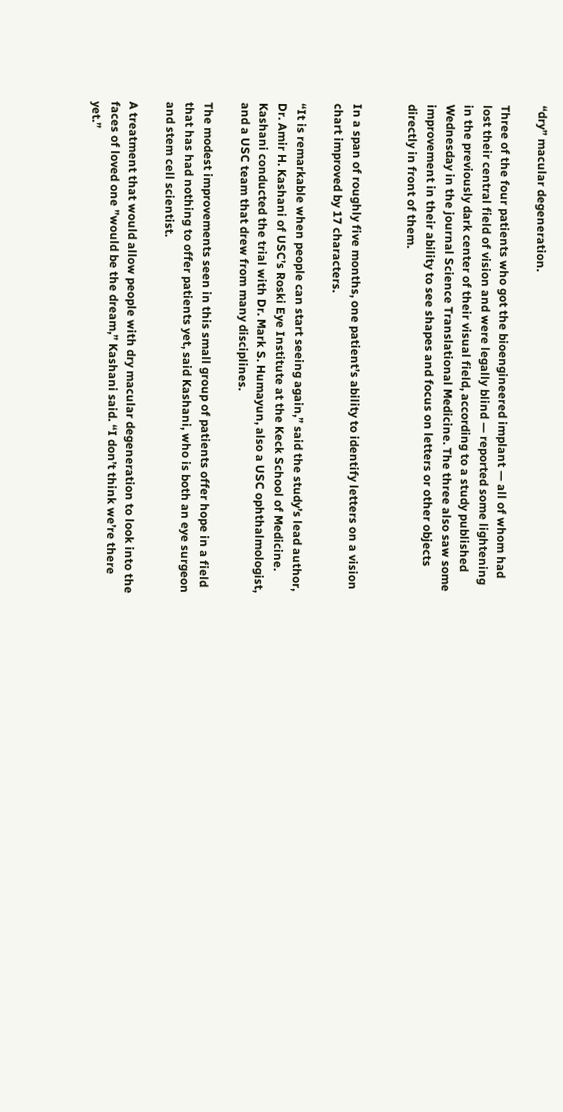“dry” macular degeneration.

Three of the four patients who got the bioengineered implant — all of whom had lost their central field of vision and were legally blind — reported some lightening in the previously dark center of their visual field, according to a study published Wednesday in the journal Science Translational Medicine. The three also saw some improvement in their ability to see shapes and focus on letters or other objects directly in front of them.


In a span of roughly five months, one patient’s ability to identify letters on a vision chart improved by 17 characters.

“It is remarkable when people can start seeing again,” said the study’s lead author, Dr. Amir H. Kashani of USC’s Roski Eye Institute at the Keck School of Medicine. Kashani conducted the trial with Dr. Mark S. Humayun, also a USC ophthalmologist, and a USC team that drew from many disciplines.

The modest improvements seen in this small group of patients offer hope in a field that has had nothing to offer patients yet, said Kashani, who is both an eye surgeon and stem cell scientist.

A treatment that would allow people with dry macular degeneration to look into the faces of loved one ”would be the dream,” Kashani said. “I don’t think we’re there yet.”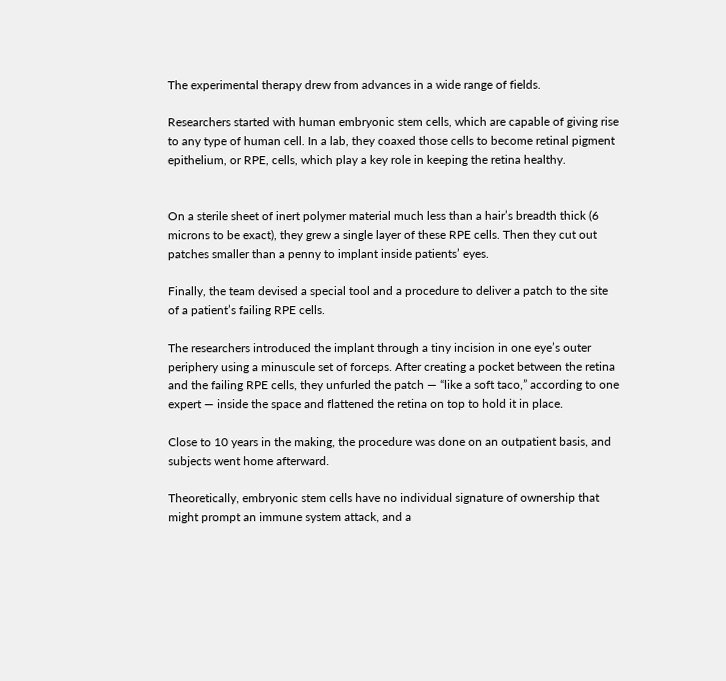The experimental therapy drew from advances in a wide range of fields.

Researchers started with human embryonic stem cells, which are capable of giving rise to any type of human cell. In a lab, they coaxed those cells to become retinal pigment epithelium, or RPE, cells, which play a key role in keeping the retina healthy.


On a sterile sheet of inert polymer material much less than a hair’s breadth thick (6 microns to be exact), they grew a single layer of these RPE cells. Then they cut out patches smaller than a penny to implant inside patients’ eyes.

Finally, the team devised a special tool and a procedure to deliver a patch to the site of a patient’s failing RPE cells.

The researchers introduced the implant through a tiny incision in one eye’s outer periphery using a minuscule set of forceps. After creating a pocket between the retina and the failing RPE cells, they unfurled the patch — “like a soft taco,” according to one expert — inside the space and flattened the retina on top to hold it in place.

Close to 10 years in the making, the procedure was done on an outpatient basis, and subjects went home afterward.

Theoretically, embryonic stem cells have no individual signature of ownership that might prompt an immune system attack, and a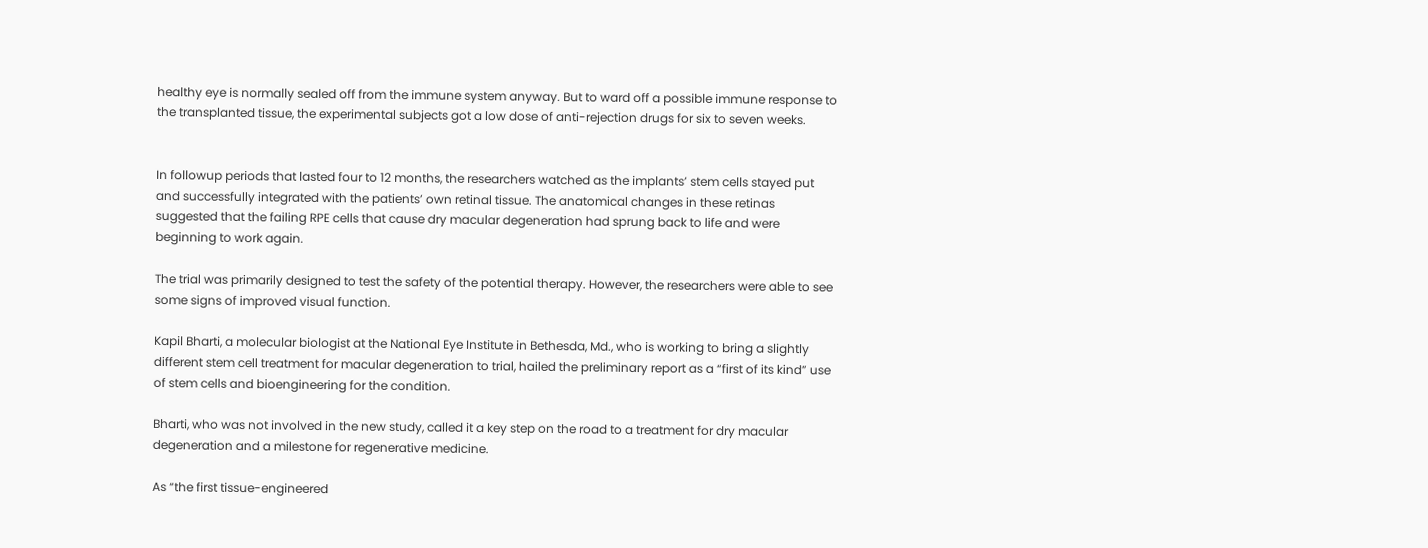healthy eye is normally sealed off from the immune system anyway. But to ward off a possible immune response to the transplanted tissue, the experimental subjects got a low dose of anti-rejection drugs for six to seven weeks.


In followup periods that lasted four to 12 months, the researchers watched as the implants’ stem cells stayed put and successfully integrated with the patients’ own retinal tissue. The anatomical changes in these retinas suggested that the failing RPE cells that cause dry macular degeneration had sprung back to life and were beginning to work again.

The trial was primarily designed to test the safety of the potential therapy. However, the researchers were able to see some signs of improved visual function.

Kapil Bharti, a molecular biologist at the National Eye Institute in Bethesda, Md., who is working to bring a slightly different stem cell treatment for macular degeneration to trial, hailed the preliminary report as a “first of its kind” use of stem cells and bioengineering for the condition.

Bharti, who was not involved in the new study, called it a key step on the road to a treatment for dry macular degeneration and a milestone for regenerative medicine.

As “the first tissue-engineered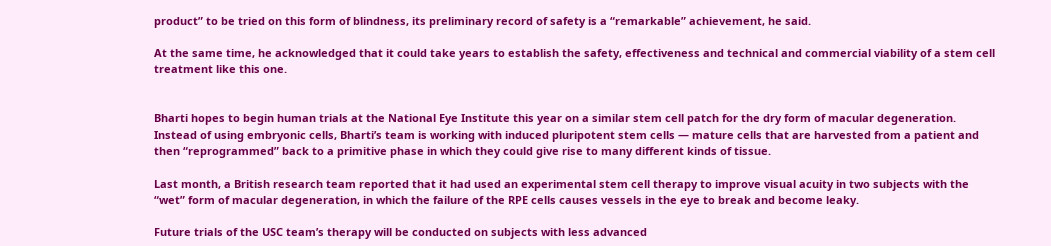product” to be tried on this form of blindness, its preliminary record of safety is a “remarkable” achievement, he said.

At the same time, he acknowledged that it could take years to establish the safety, effectiveness and technical and commercial viability of a stem cell treatment like this one.


Bharti hopes to begin human trials at the National Eye Institute this year on a similar stem cell patch for the dry form of macular degeneration. Instead of using embryonic cells, Bharti’s team is working with induced pluripotent stem cells — mature cells that are harvested from a patient and then “reprogrammed” back to a primitive phase in which they could give rise to many different kinds of tissue.

Last month, a British research team reported that it had used an experimental stem cell therapy to improve visual acuity in two subjects with the “wet” form of macular degeneration, in which the failure of the RPE cells causes vessels in the eye to break and become leaky.

Future trials of the USC team’s therapy will be conducted on subjects with less advanced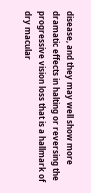disease, and they may well show more dramatic effects in halting or reversing the progressive vision loss that is a hallmark of dry macular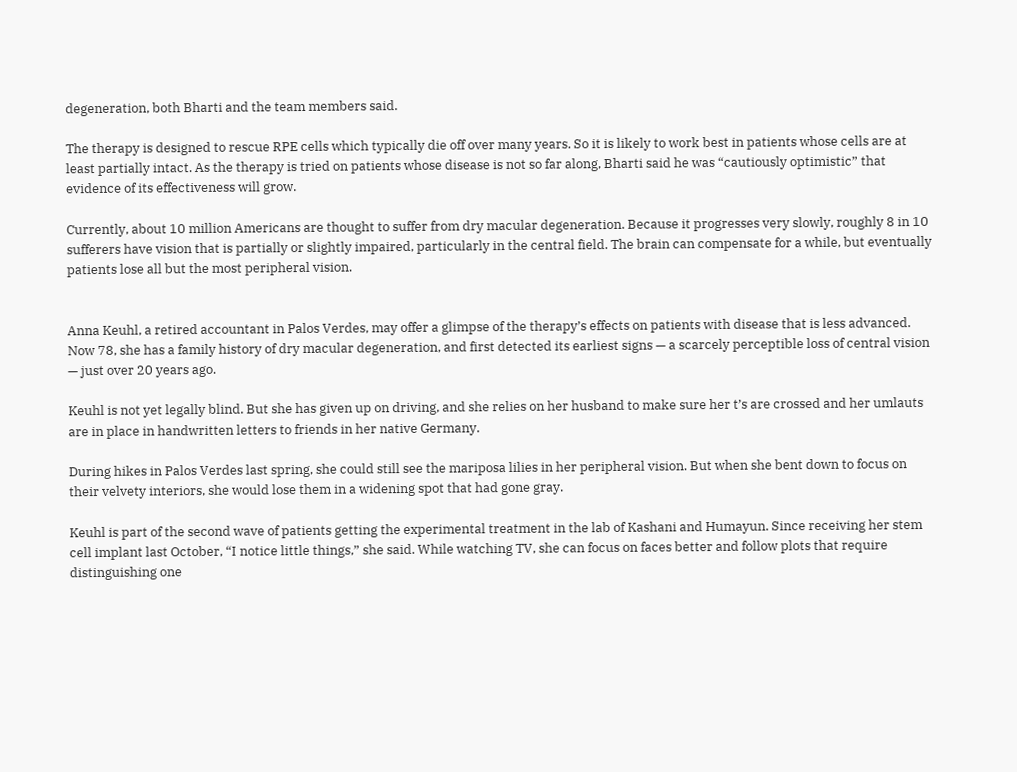degeneration, both Bharti and the team members said.

The therapy is designed to rescue RPE cells which typically die off over many years. So it is likely to work best in patients whose cells are at least partially intact. As the therapy is tried on patients whose disease is not so far along, Bharti said he was “cautiously optimistic” that evidence of its effectiveness will grow.

Currently, about 10 million Americans are thought to suffer from dry macular degeneration. Because it progresses very slowly, roughly 8 in 10 sufferers have vision that is partially or slightly impaired, particularly in the central field. The brain can compensate for a while, but eventually patients lose all but the most peripheral vision.


Anna Keuhl, a retired accountant in Palos Verdes, may offer a glimpse of the therapy’s effects on patients with disease that is less advanced. Now 78, she has a family history of dry macular degeneration, and first detected its earliest signs — a scarcely perceptible loss of central vision — just over 20 years ago.

Keuhl is not yet legally blind. But she has given up on driving, and she relies on her husband to make sure her t’s are crossed and her umlauts are in place in handwritten letters to friends in her native Germany.

During hikes in Palos Verdes last spring, she could still see the mariposa lilies in her peripheral vision. But when she bent down to focus on their velvety interiors, she would lose them in a widening spot that had gone gray.

Keuhl is part of the second wave of patients getting the experimental treatment in the lab of Kashani and Humayun. Since receiving her stem cell implant last October, “I notice little things,” she said. While watching TV, she can focus on faces better and follow plots that require distinguishing one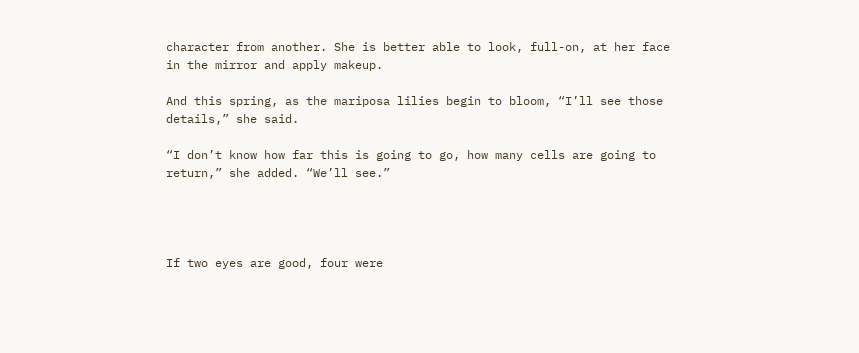character from another. She is better able to look, full-on, at her face in the mirror and apply makeup.

And this spring, as the mariposa lilies begin to bloom, “I’ll see those details,” she said.

“I don’t know how far this is going to go, how many cells are going to return,” she added. “We’ll see.”




If two eyes are good, four were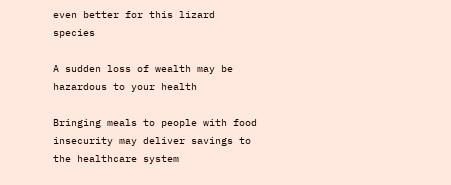even better for this lizard species

A sudden loss of wealth may be hazardous to your health

Bringing meals to people with food insecurity may deliver savings to the healthcare system